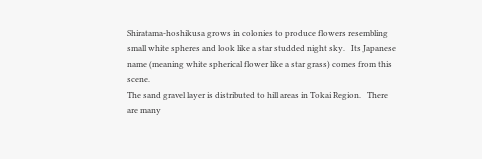Shiratama-hoshikusa grows in colonies to produce flowers resembling small white spheres and look like a star studded night sky.   Its Japanese name (meaning white spherical flower like a star grass) comes from this scene.
The sand gravel layer is distributed to hill areas in Tokai Region.   There are many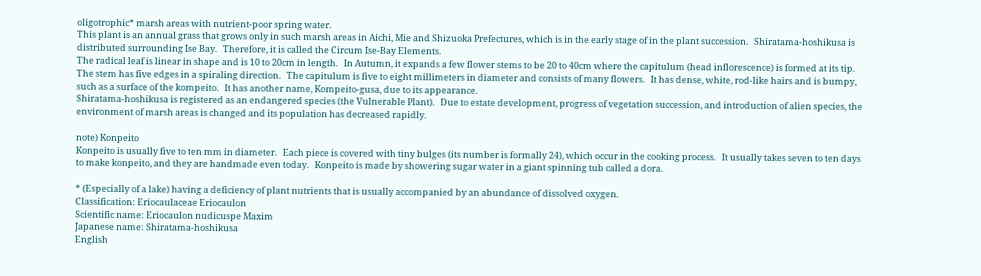oligotrophic* marsh areas with nutrient-poor spring water.
This plant is an annual grass that grows only in such marsh areas in Aichi, Mie and Shizuoka Prefectures, which is in the early stage of in the plant succession.   Shiratama-hoshikusa is distributed surrounding Ise Bay.   Therefore, it is called the Circum Ise-Bay Elements.
The radical leaf is linear in shape and is 10 to 20cm in length.   In Autumn, it expands a few flower stems to be 20 to 40cm where the capitulum (head inflorescence) is formed at its tip.   The stem has five edges in a spiraling direction.   The capitulum is five to eight millimeters in diameter and consists of many flowers.   It has dense, white, rod-like hairs and is bumpy, such as a surface of the kompeito.   It has another name, Kompeito-gusa, due to its appearance.
Shiratama-hoshikusa is registered as an endangered species (the Vulnerable Plant).   Due to estate development, progress of vegetation succession, and introduction of alien species, the environment of marsh areas is changed and its population has decreased rapidly.

note) Konpeito
Konpeito is usually five to ten mm in diameter.   Each piece is covered with tiny bulges (its number is formally 24), which occur in the cooking process.   It usually takes seven to ten days to make konpeito, and they are handmade even today.   Konpeito is made by showering sugar water in a giant spinning tub called a dora.

* (Especially of a lake) having a deficiency of plant nutrients that is usually accompanied by an abundance of dissolved oxygen.
Classification: Eriocaulaceae Eriocaulon
Scientific name: Eriocaulon nudicuspe Maxim
Japanese name: Shiratama-hoshikusa
English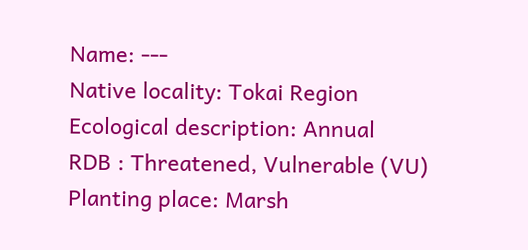Name: ---
Native locality: Tokai Region
Ecological description: Annual
RDB : Threatened, Vulnerable (VU)
Planting place: Marsh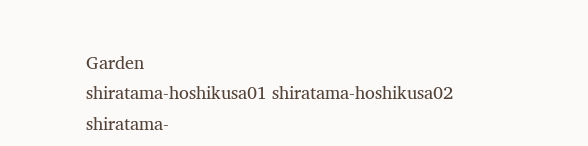Garden
shiratama-hoshikusa01 shiratama-hoshikusa02
shiratama-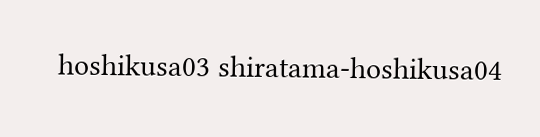hoshikusa03 shiratama-hoshikusa04